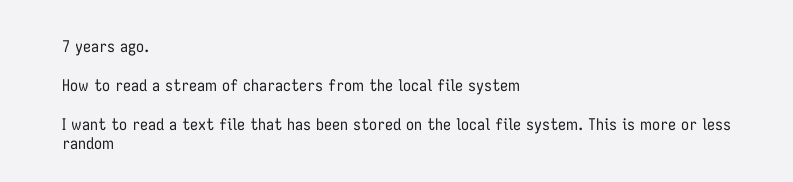7 years ago.

How to read a stream of characters from the local file system

I want to read a text file that has been stored on the local file system. This is more or less random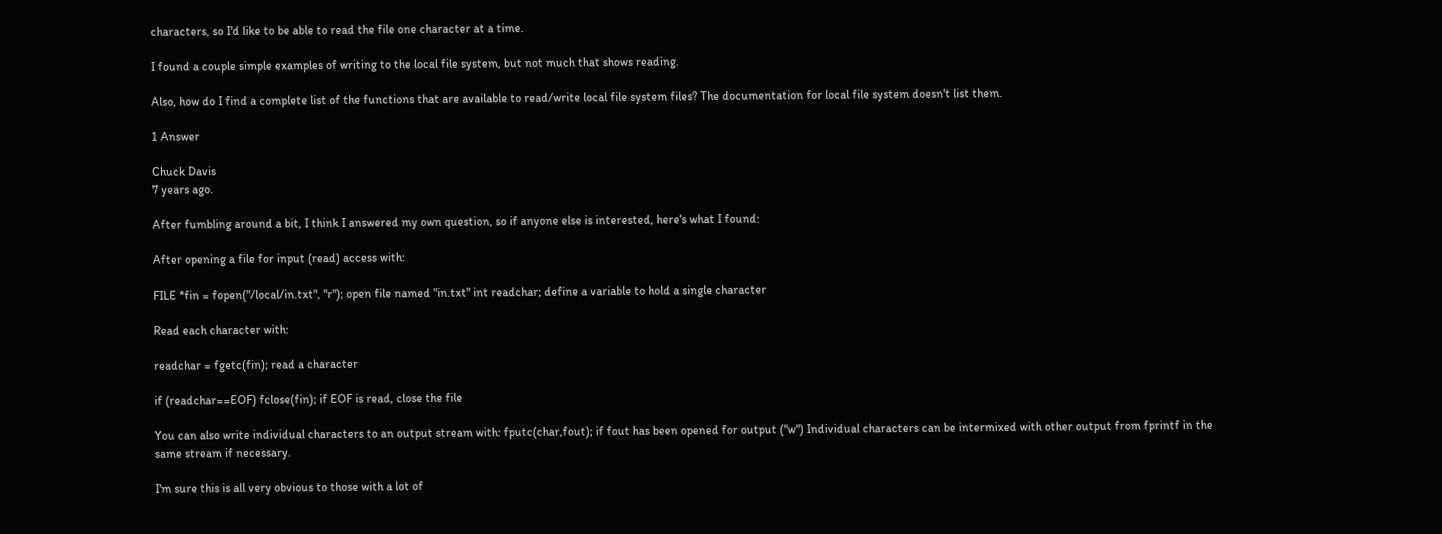characters, so I'd like to be able to read the file one character at a time.

I found a couple simple examples of writing to the local file system, but not much that shows reading.

Also, how do I find a complete list of the functions that are available to read/write local file system files? The documentation for local file system doesn't list them.

1 Answer

Chuck Davis
7 years ago.

After fumbling around a bit, I think I answered my own question, so if anyone else is interested, here's what I found:

After opening a file for input (read) access with:

FILE *fin = fopen("/local/in.txt", "r"); open file named "in.txt" int readchar; define a variable to hold a single character

Read each character with:

readchar = fgetc(fin); read a character

if (readchar==EOF) fclose(fin); if EOF is read, close the file

You can also write individual characters to an output stream with: fputc(char,fout); if fout has been opened for output ("w") Individual characters can be intermixed with other output from fprintf in the same stream if necessary.

I'm sure this is all very obvious to those with a lot of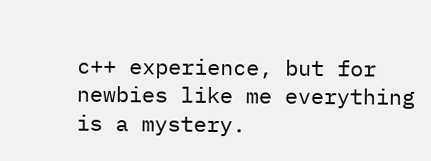c++ experience, but for newbies like me everything is a mystery.